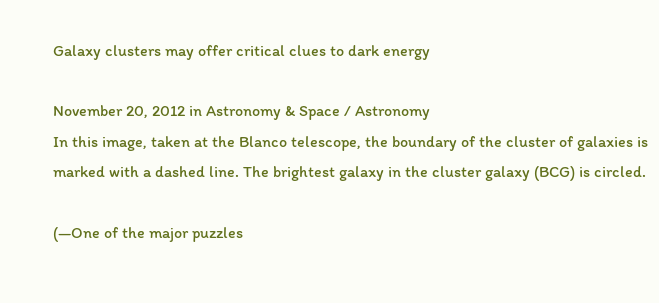Galaxy clusters may offer critical clues to dark energy

November 20, 2012 in Astronomy & Space / Astronomy
In this image, taken at the Blanco telescope, the boundary of the cluster of galaxies is marked with a dashed line. The brightest galaxy in the cluster galaxy (BCG) is circled.

(—One of the major puzzles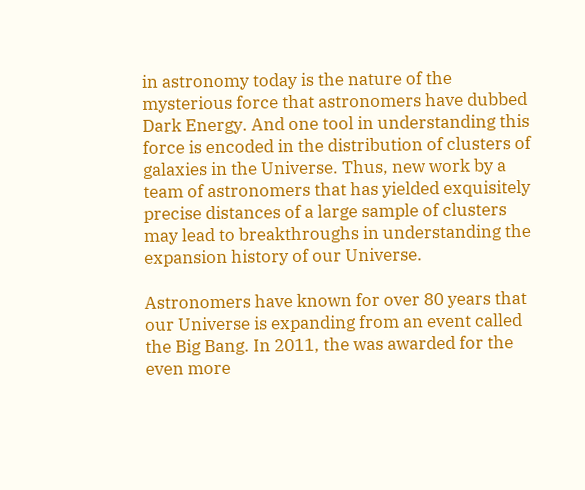in astronomy today is the nature of the mysterious force that astronomers have dubbed Dark Energy. And one tool in understanding this force is encoded in the distribution of clusters of galaxies in the Universe. Thus, new work by a team of astronomers that has yielded exquisitely precise distances of a large sample of clusters may lead to breakthroughs in understanding the expansion history of our Universe.

Astronomers have known for over 80 years that our Universe is expanding from an event called the Big Bang. In 2011, the was awarded for the even more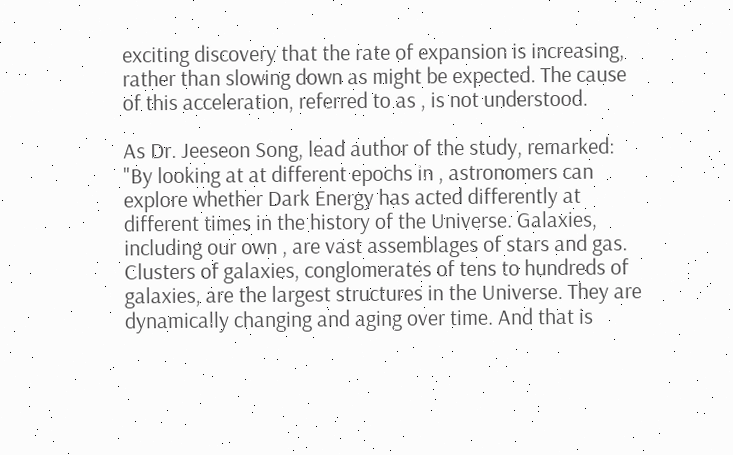exciting discovery that the rate of expansion is increasing, rather than slowing down as might be expected. The cause of this acceleration, referred to as , is not understood.

As Dr. Jeeseon Song, lead author of the study, remarked: "By looking at at different epochs in , astronomers can explore whether Dark Energy has acted differently at different times in the history of the Universe. Galaxies, including our own , are vast assemblages of stars and gas. Clusters of galaxies, conglomerates of tens to hundreds of galaxies, are the largest structures in the Universe. They are dynamically changing and aging over time. And that is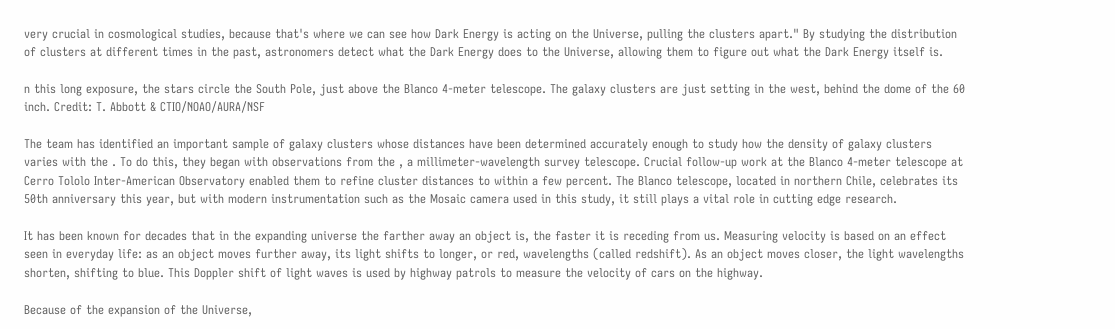very crucial in cosmological studies, because that's where we can see how Dark Energy is acting on the Universe, pulling the clusters apart." By studying the distribution of clusters at different times in the past, astronomers detect what the Dark Energy does to the Universe, allowing them to figure out what the Dark Energy itself is.

n this long exposure, the stars circle the South Pole, just above the Blanco 4-meter telescope. The galaxy clusters are just setting in the west, behind the dome of the 60 inch. Credit: T. Abbott & CTIO/NOAO/AURA/NSF

The team has identified an important sample of galaxy clusters whose distances have been determined accurately enough to study how the density of galaxy clusters varies with the . To do this, they began with observations from the , a millimeter-wavelength survey telescope. Crucial follow-up work at the Blanco 4-meter telescope at Cerro Tololo Inter-American Observatory enabled them to refine cluster distances to within a few percent. The Blanco telescope, located in northern Chile, celebrates its 50th anniversary this year, but with modern instrumentation such as the Mosaic camera used in this study, it still plays a vital role in cutting edge research.

It has been known for decades that in the expanding universe the farther away an object is, the faster it is receding from us. Measuring velocity is based on an effect seen in everyday life: as an object moves further away, its light shifts to longer, or red, wavelengths (called redshift). As an object moves closer, the light wavelengths shorten, shifting to blue. This Doppler shift of light waves is used by highway patrols to measure the velocity of cars on the highway.

Because of the expansion of the Universe,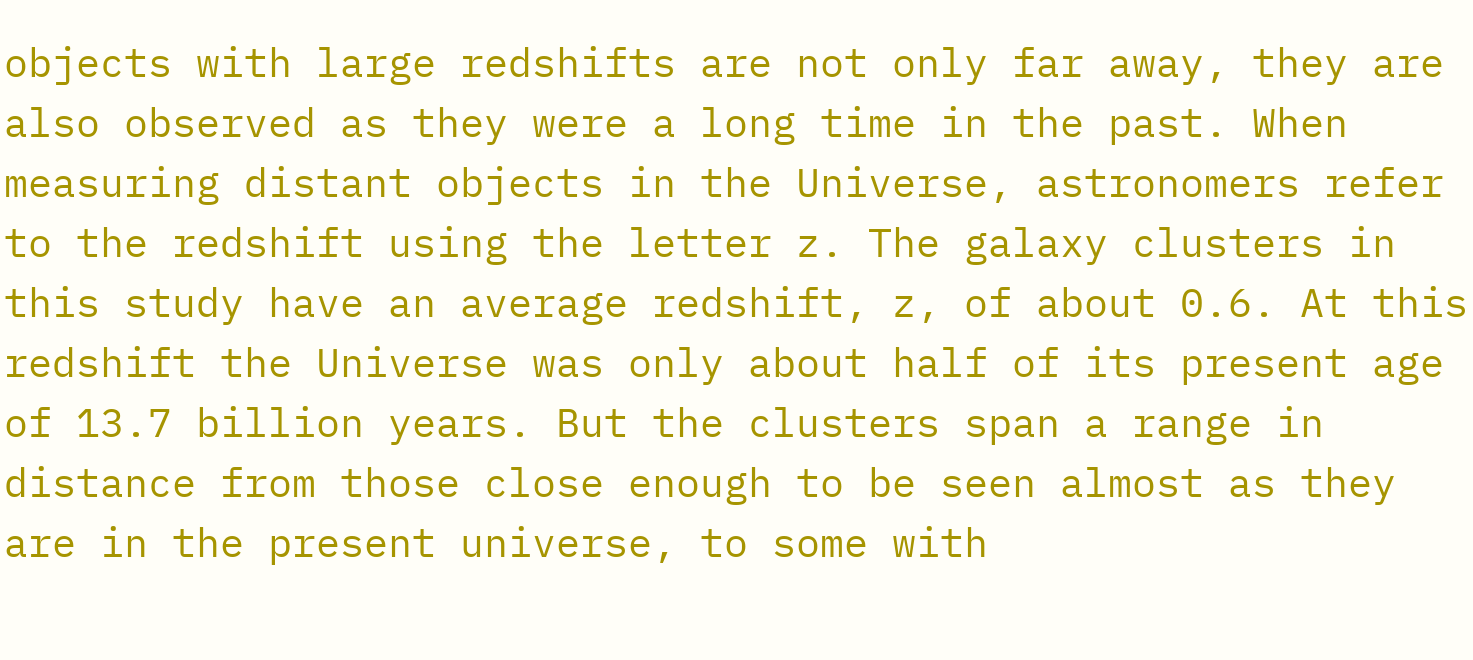objects with large redshifts are not only far away, they are also observed as they were a long time in the past. When measuring distant objects in the Universe, astronomers refer to the redshift using the letter z. The galaxy clusters in this study have an average redshift, z, of about 0.6. At this redshift the Universe was only about half of its present age of 13.7 billion years. But the clusters span a range in distance from those close enough to be seen almost as they are in the present universe, to some with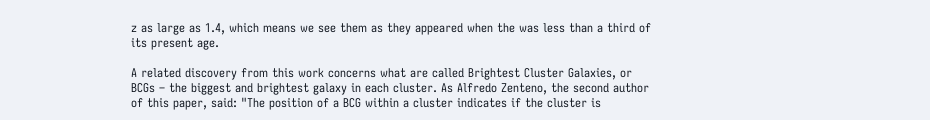z as large as 1.4, which means we see them as they appeared when the was less than a third of its present age.

A related discovery from this work concerns what are called Brightest Cluster Galaxies, or BCGs – the biggest and brightest galaxy in each cluster. As Alfredo Zenteno, the second author of this paper, said: "The position of a BCG within a cluster indicates if the cluster is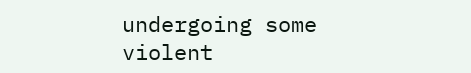undergoing some violent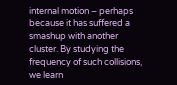internal motion – perhaps because it has suffered a smashup with another cluster. By studying the frequency of such collisions, we learn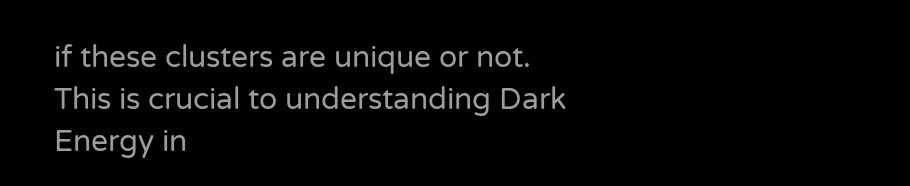if these clusters are unique or not. This is crucial to understanding Dark Energy in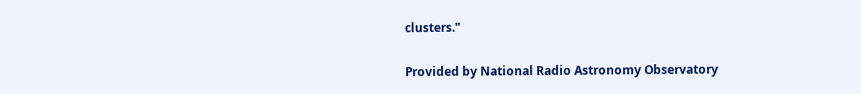clusters."

Provided by National Radio Astronomy Observatory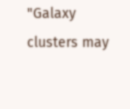"Galaxy clusters may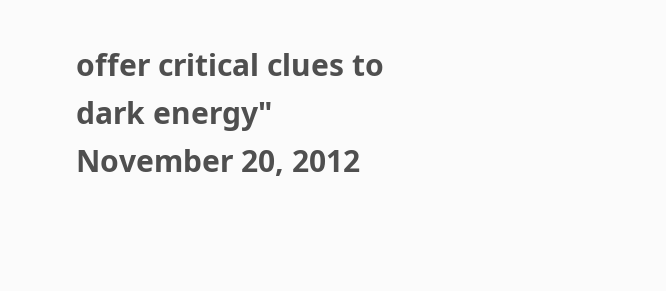offer critical clues to dark energy" November 20, 2012